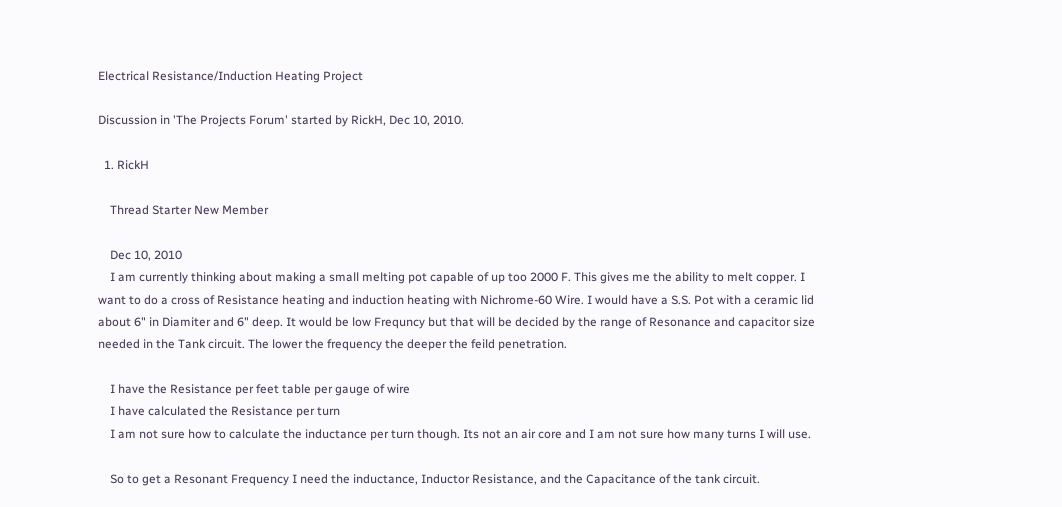Electrical Resistance/Induction Heating Project

Discussion in 'The Projects Forum' started by RickH, Dec 10, 2010.

  1. RickH

    Thread Starter New Member

    Dec 10, 2010
    I am currently thinking about making a small melting pot capable of up too 2000 F. This gives me the ability to melt copper. I want to do a cross of Resistance heating and induction heating with Nichrome-60 Wire. I would have a S.S. Pot with a ceramic lid about 6" in Diamiter and 6" deep. It would be low Frequncy but that will be decided by the range of Resonance and capacitor size needed in the Tank circuit. The lower the frequency the deeper the feild penetration.

    I have the Resistance per feet table per gauge of wire
    I have calculated the Resistance per turn
    I am not sure how to calculate the inductance per turn though. Its not an air core and I am not sure how many turns I will use.

    So to get a Resonant Frequency I need the inductance, Inductor Resistance, and the Capacitance of the tank circuit.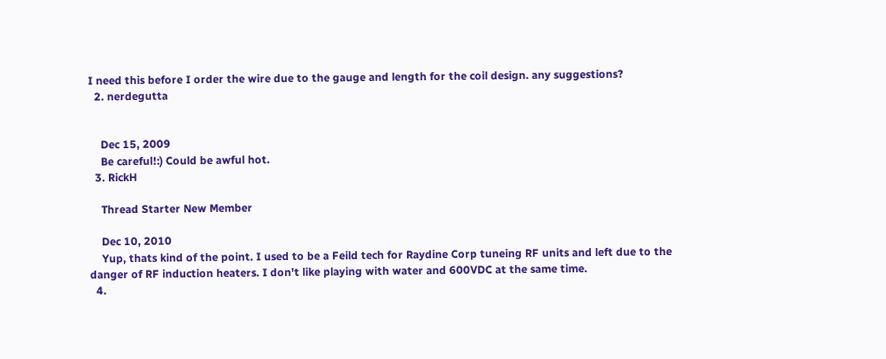I need this before I order the wire due to the gauge and length for the coil design. any suggestions?
  2. nerdegutta


    Dec 15, 2009
    Be careful!:) Could be awful hot.
  3. RickH

    Thread Starter New Member

    Dec 10, 2010
    Yup, thats kind of the point. I used to be a Feild tech for Raydine Corp tuneing RF units and left due to the danger of RF induction heaters. I don't like playing with water and 600VDC at the same time.
  4.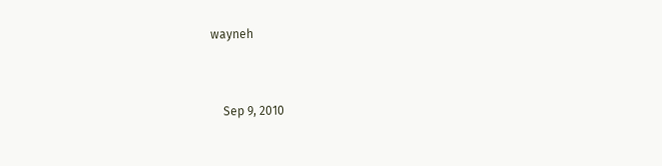wayneh


    Sep 9, 2010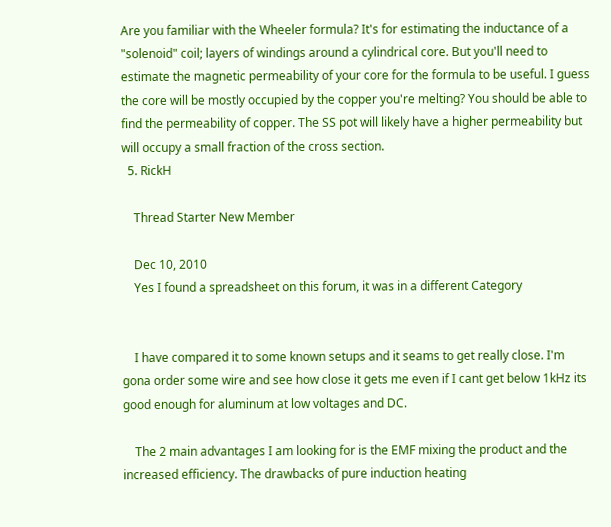Are you familiar with the Wheeler formula? It's for estimating the inductance of a "solenoid" coil; layers of windings around a cylindrical core. But you'll need to estimate the magnetic permeability of your core for the formula to be useful. I guess the core will be mostly occupied by the copper you're melting? You should be able to find the permeability of copper. The SS pot will likely have a higher permeability but will occupy a small fraction of the cross section.
  5. RickH

    Thread Starter New Member

    Dec 10, 2010
    Yes I found a spreadsheet on this forum, it was in a different Category


    I have compared it to some known setups and it seams to get really close. I'm gona order some wire and see how close it gets me even if I cant get below 1kHz its good enough for aluminum at low voltages and DC.

    The 2 main advantages I am looking for is the EMF mixing the product and the increased efficiency. The drawbacks of pure induction heating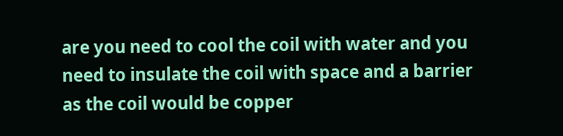are you need to cool the coil with water and you need to insulate the coil with space and a barrier as the coil would be copper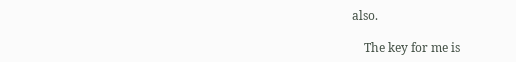also.

    The key for me is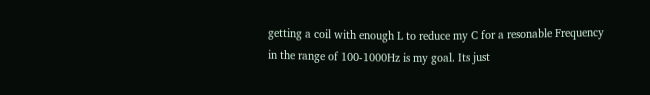getting a coil with enough L to reduce my C for a resonable Frequency in the range of 100-1000Hz is my goal. Its just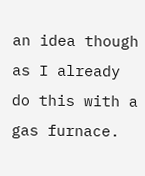an idea though as I already do this with a gas furnace.